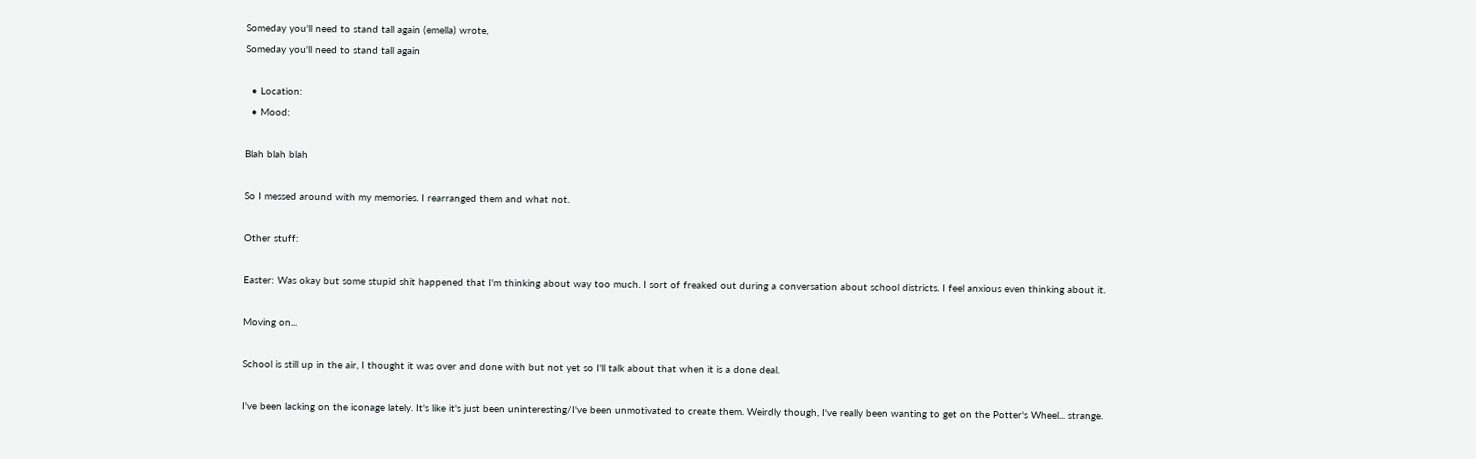Someday you'll need to stand tall again (emella) wrote,
Someday you'll need to stand tall again

  • Location:
  • Mood:

Blah blah blah

So I messed around with my memories. I rearranged them and what not.

Other stuff:

Easter: Was okay but some stupid shit happened that I'm thinking about way too much. I sort of freaked out during a conversation about school districts. I feel anxious even thinking about it.

Moving on...

School is still up in the air, I thought it was over and done with but not yet so I'll talk about that when it is a done deal.

I've been lacking on the iconage lately. It's like it's just been uninteresting/I've been unmotivated to create them. Weirdly though, I've really been wanting to get on the Potter's Wheel... strange.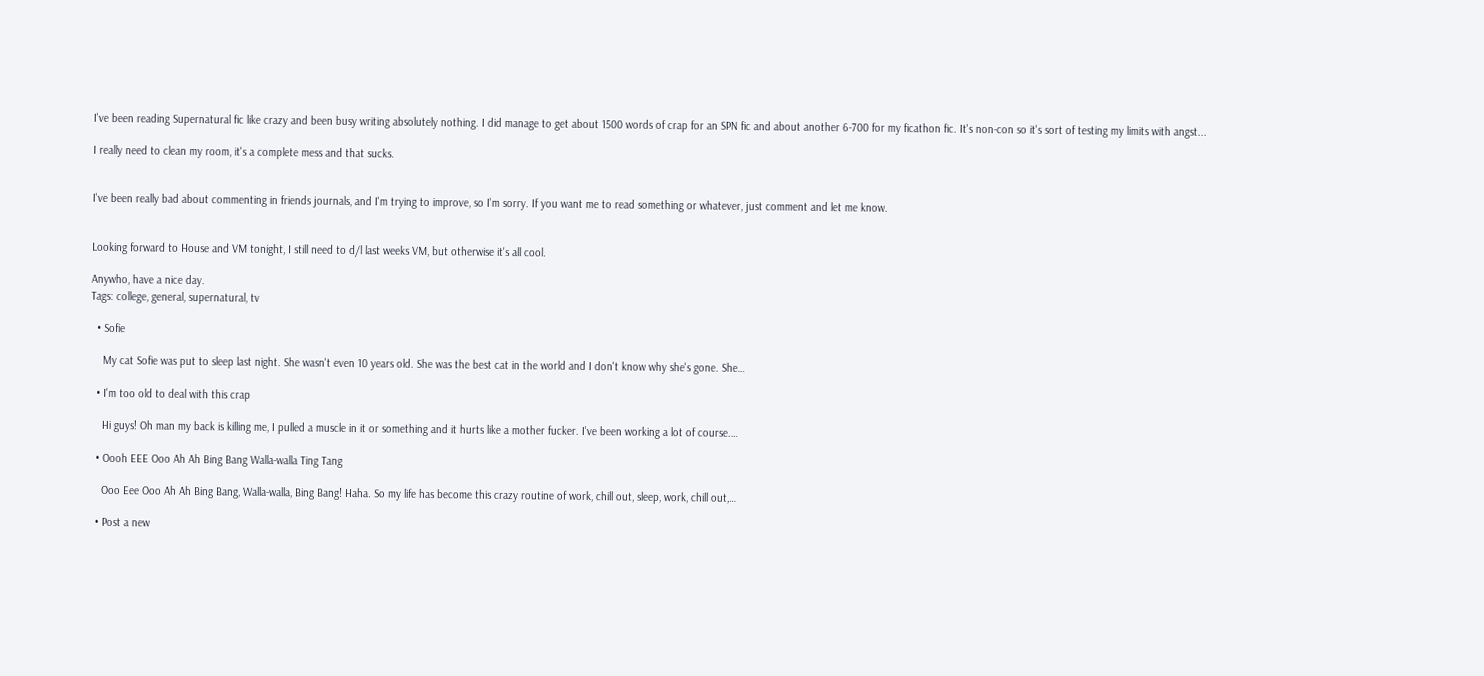I've been reading Supernatural fic like crazy and been busy writing absolutely nothing. I did manage to get about 1500 words of crap for an SPN fic and about another 6-700 for my ficathon fic. It's non-con so it's sort of testing my limits with angst...

I really need to clean my room, it's a complete mess and that sucks.


I've been really bad about commenting in friends journals, and I'm trying to improve, so I'm sorry. If you want me to read something or whatever, just comment and let me know.


Looking forward to House and VM tonight, I still need to d/l last weeks VM, but otherwise it's all cool.

Anywho, have a nice day.
Tags: college, general, supernatural, tv

  • Sofie

    My cat Sofie was put to sleep last night. She wasn't even 10 years old. She was the best cat in the world and I don't know why she's gone. She…

  • I'm too old to deal with this crap

    Hi guys! Oh man my back is killing me, I pulled a muscle in it or something and it hurts like a mother fucker. I've been working a lot of course.…

  • Oooh EEE Ooo Ah Ah Bing Bang Walla-walla Ting Tang

    Ooo Eee Ooo Ah Ah Bing Bang, Walla-walla, Bing Bang! Haha. So my life has become this crazy routine of work, chill out, sleep, work, chill out,…

  • Post a new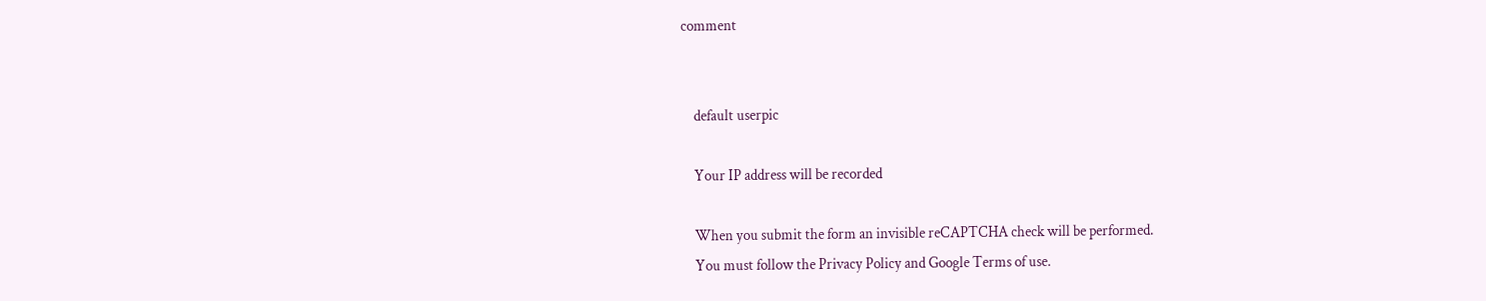comment


    default userpic

    Your IP address will be recorded

    When you submit the form an invisible reCAPTCHA check will be performed.
    You must follow the Privacy Policy and Google Terms of use.